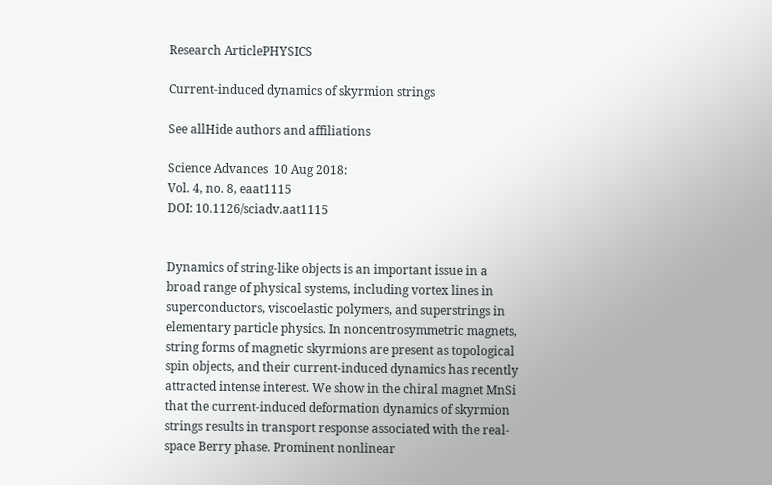Research ArticlePHYSICS

Current-induced dynamics of skyrmion strings

See allHide authors and affiliations

Science Advances  10 Aug 2018:
Vol. 4, no. 8, eaat1115
DOI: 10.1126/sciadv.aat1115


Dynamics of string-like objects is an important issue in a broad range of physical systems, including vortex lines in superconductors, viscoelastic polymers, and superstrings in elementary particle physics. In noncentrosymmetric magnets, string forms of magnetic skyrmions are present as topological spin objects, and their current-induced dynamics has recently attracted intense interest. We show in the chiral magnet MnSi that the current-induced deformation dynamics of skyrmion strings results in transport response associated with the real-space Berry phase. Prominent nonlinear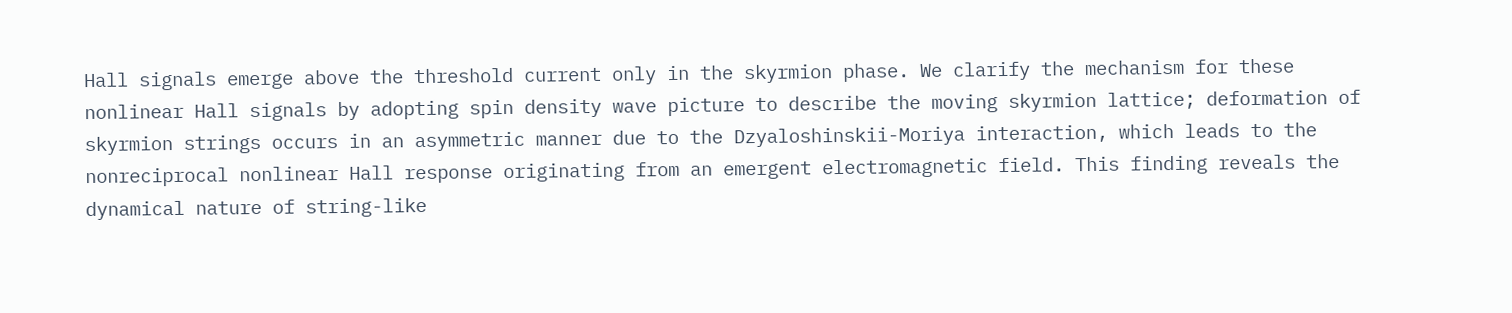Hall signals emerge above the threshold current only in the skyrmion phase. We clarify the mechanism for these nonlinear Hall signals by adopting spin density wave picture to describe the moving skyrmion lattice; deformation of skyrmion strings occurs in an asymmetric manner due to the Dzyaloshinskii-Moriya interaction, which leads to the nonreciprocal nonlinear Hall response originating from an emergent electromagnetic field. This finding reveals the dynamical nature of string-like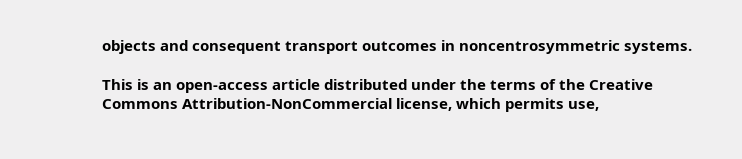objects and consequent transport outcomes in noncentrosymmetric systems.

This is an open-access article distributed under the terms of the Creative Commons Attribution-NonCommercial license, which permits use,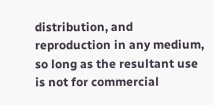distribution, and reproduction in any medium, so long as the resultant use is not for commercial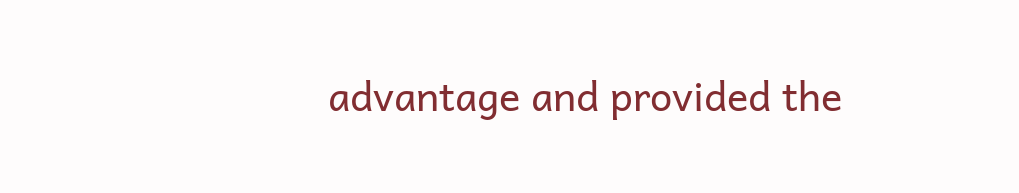advantage and provided the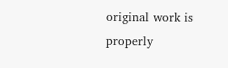original work is properly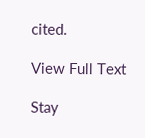cited.

View Full Text

Stay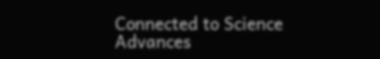Connected to Science Advances